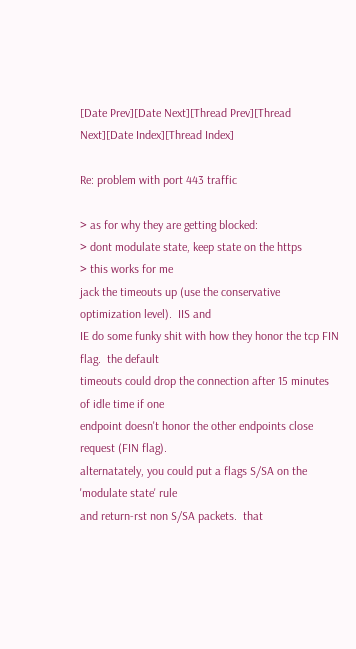[Date Prev][Date Next][Thread Prev][Thread Next][Date Index][Thread Index]

Re: problem with port 443 traffic

> as for why they are getting blocked:
> dont modulate state, keep state on the https
> this works for me
jack the timeouts up (use the conservative optimization level).  IIS and
IE do some funky shit with how they honor the tcp FIN flag.  the default
timeouts could drop the connection after 15 minutes of idle time if one
endpoint doesn't honor the other endpoints close request (FIN flag).
alternatately, you could put a flags S/SA on the 'modulate state' rule
and return-rst non S/SA packets.  that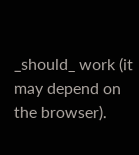_should_ work (it may depend on
the browser).